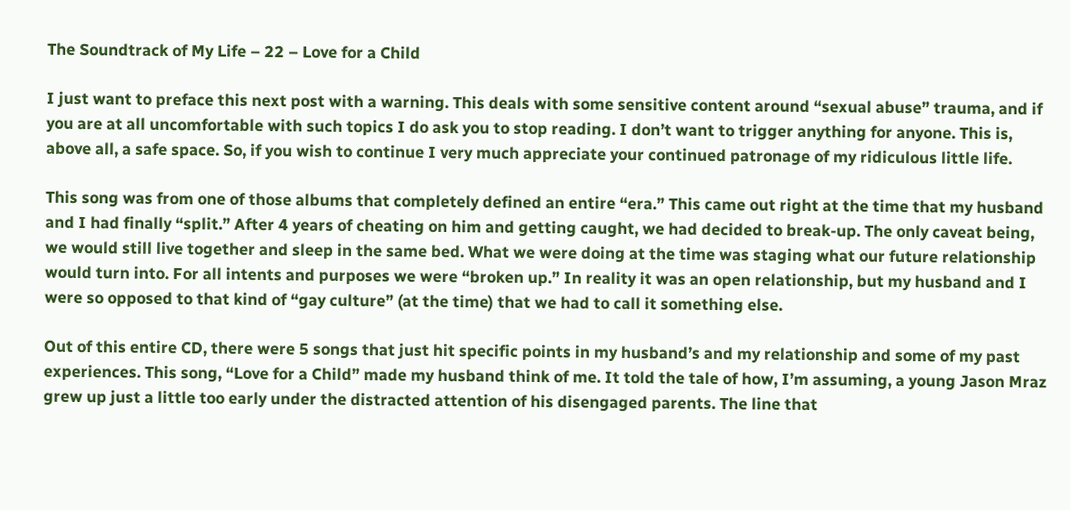The Soundtrack of My Life – 22 – Love for a Child

I just want to preface this next post with a warning. This deals with some sensitive content around “sexual abuse” trauma, and if you are at all uncomfortable with such topics I do ask you to stop reading. I don’t want to trigger anything for anyone. This is, above all, a safe space. So, if you wish to continue I very much appreciate your continued patronage of my ridiculous little life.

This song was from one of those albums that completely defined an entire “era.” This came out right at the time that my husband and I had finally “split.” After 4 years of cheating on him and getting caught, we had decided to break-up. The only caveat being, we would still live together and sleep in the same bed. What we were doing at the time was staging what our future relationship would turn into. For all intents and purposes we were “broken up.” In reality it was an open relationship, but my husband and I were so opposed to that kind of “gay culture” (at the time) that we had to call it something else.

Out of this entire CD, there were 5 songs that just hit specific points in my husband’s and my relationship and some of my past experiences. This song, “Love for a Child” made my husband think of me. It told the tale of how, I’m assuming, a young Jason Mraz grew up just a little too early under the distracted attention of his disengaged parents. The line that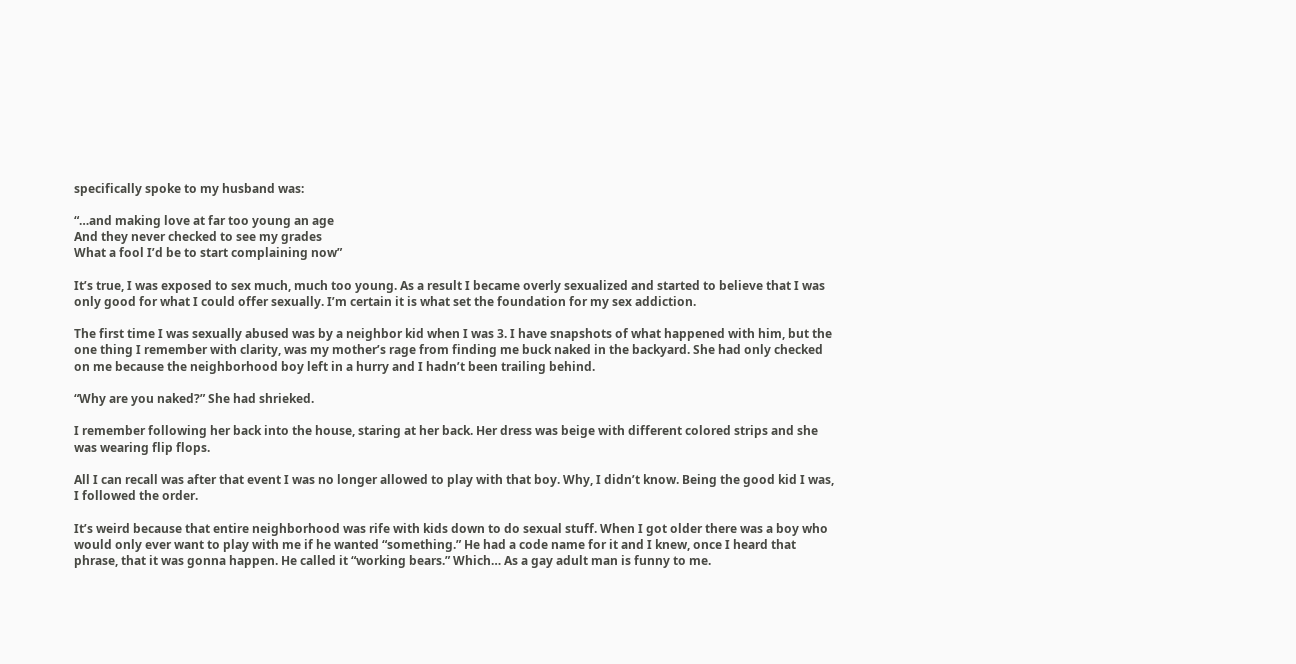specifically spoke to my husband was:

“…and making love at far too young an age
And they never checked to see my grades
What a fool I’d be to start complaining now”

It’s true, I was exposed to sex much, much too young. As a result I became overly sexualized and started to believe that I was only good for what I could offer sexually. I’m certain it is what set the foundation for my sex addiction.

The first time I was sexually abused was by a neighbor kid when I was 3. I have snapshots of what happened with him, but the one thing I remember with clarity, was my mother’s rage from finding me buck naked in the backyard. She had only checked on me because the neighborhood boy left in a hurry and I hadn’t been trailing behind.

“Why are you naked?” She had shrieked.

I remember following her back into the house, staring at her back. Her dress was beige with different colored strips and she was wearing flip flops.

All I can recall was after that event I was no longer allowed to play with that boy. Why, I didn’t know. Being the good kid I was, I followed the order.

It’s weird because that entire neighborhood was rife with kids down to do sexual stuff. When I got older there was a boy who would only ever want to play with me if he wanted “something.” He had a code name for it and I knew, once I heard that phrase, that it was gonna happen. He called it “working bears.” Which… As a gay adult man is funny to me.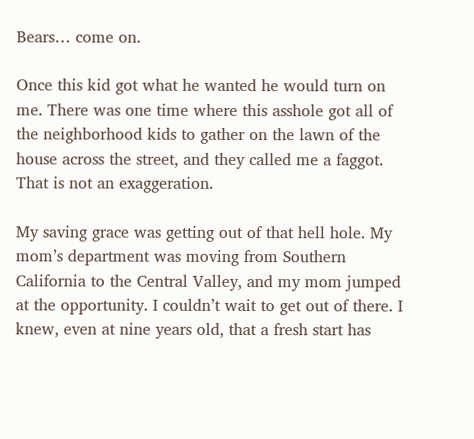Bears… come on.

Once this kid got what he wanted he would turn on me. There was one time where this asshole got all of the neighborhood kids to gather on the lawn of the house across the street, and they called me a faggot. That is not an exaggeration.

My saving grace was getting out of that hell hole. My mom’s department was moving from Southern California to the Central Valley, and my mom jumped at the opportunity. I couldn’t wait to get out of there. I knew, even at nine years old, that a fresh start has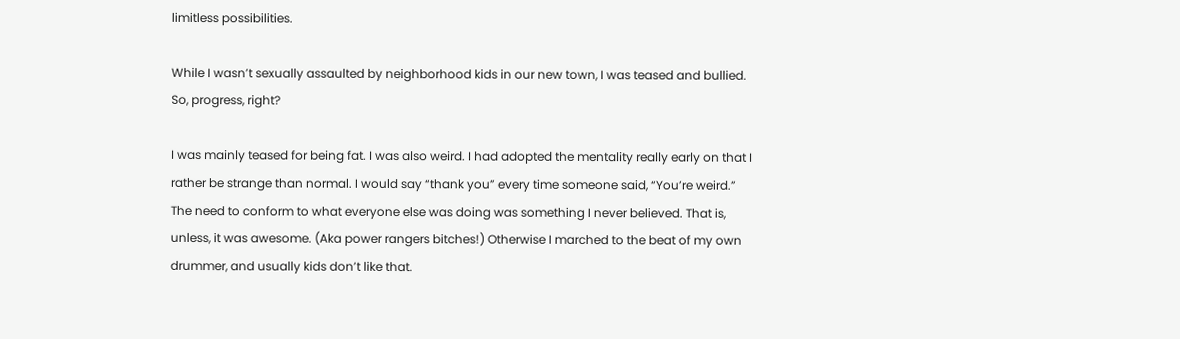limitless possibilities.

While I wasn’t sexually assaulted by neighborhood kids in our new town, I was teased and bullied. So, progress, right?

I was mainly teased for being fat. I was also weird. I had adopted the mentality really early on that I rather be strange than normal. I would say “thank you” every time someone said, “You’re weird.” The need to conform to what everyone else was doing was something I never believed. That is, unless, it was awesome. (Aka power rangers bitches!) Otherwise I marched to the beat of my own drummer, and usually kids don’t like that.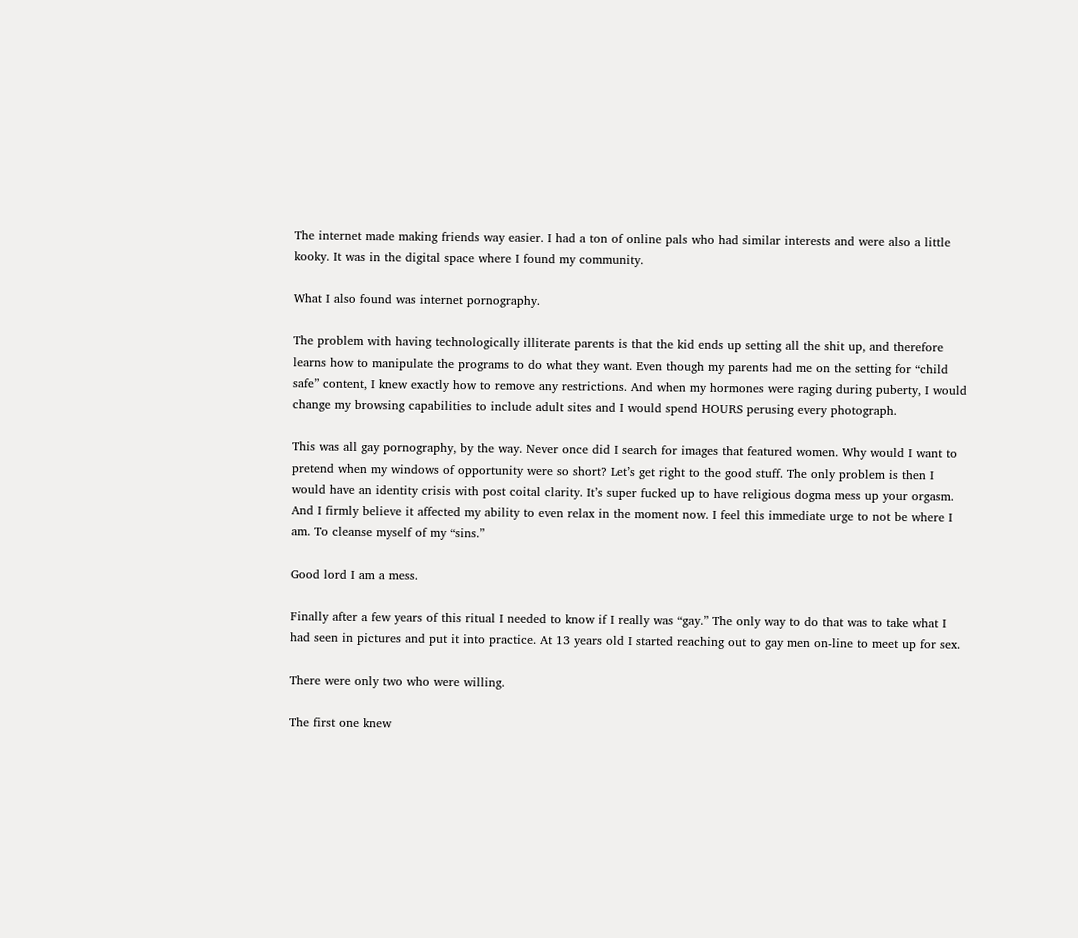The internet made making friends way easier. I had a ton of online pals who had similar interests and were also a little kooky. It was in the digital space where I found my community.

What I also found was internet pornography.

The problem with having technologically illiterate parents is that the kid ends up setting all the shit up, and therefore learns how to manipulate the programs to do what they want. Even though my parents had me on the setting for “child safe” content, I knew exactly how to remove any restrictions. And when my hormones were raging during puberty, I would change my browsing capabilities to include adult sites and I would spend HOURS perusing every photograph.

This was all gay pornography, by the way. Never once did I search for images that featured women. Why would I want to pretend when my windows of opportunity were so short? Let’s get right to the good stuff. The only problem is then I would have an identity crisis with post coital clarity. It’s super fucked up to have religious dogma mess up your orgasm. And I firmly believe it affected my ability to even relax in the moment now. I feel this immediate urge to not be where I am. To cleanse myself of my “sins.”

Good lord I am a mess.

Finally after a few years of this ritual I needed to know if I really was “gay.” The only way to do that was to take what I had seen in pictures and put it into practice. At 13 years old I started reaching out to gay men on-line to meet up for sex.

There were only two who were willing.

The first one knew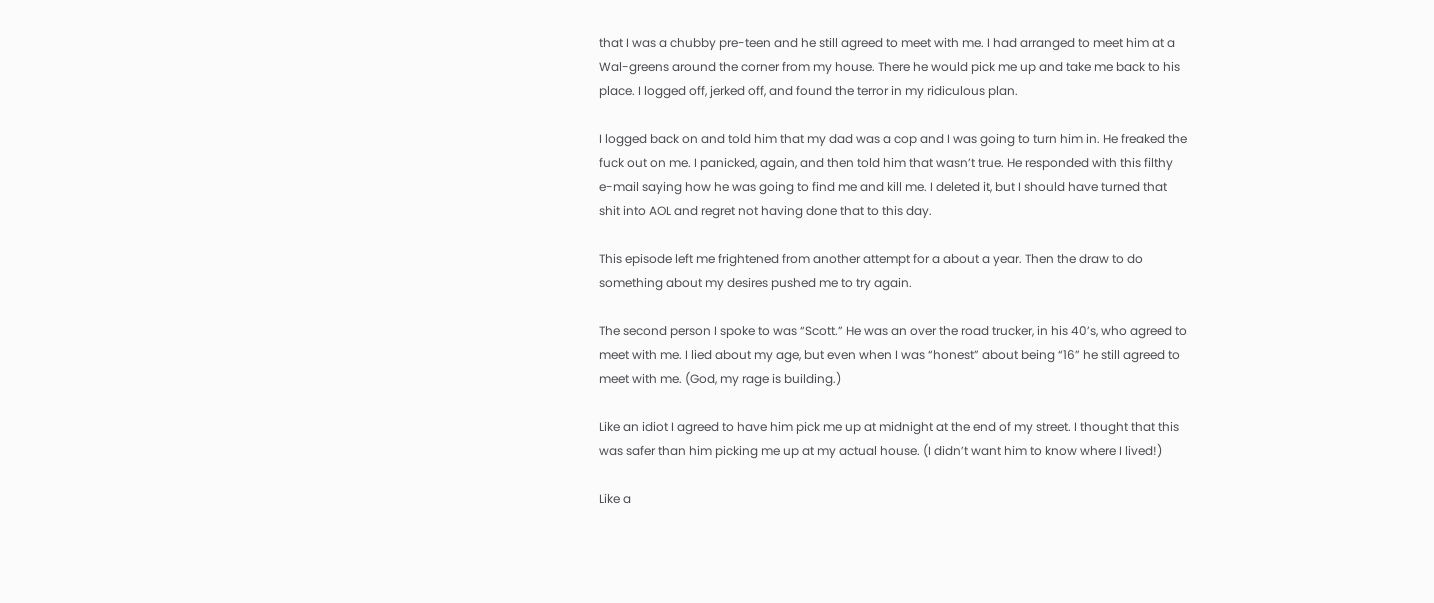that I was a chubby pre-teen and he still agreed to meet with me. I had arranged to meet him at a Wal-greens around the corner from my house. There he would pick me up and take me back to his place. I logged off, jerked off, and found the terror in my ridiculous plan.

I logged back on and told him that my dad was a cop and I was going to turn him in. He freaked the fuck out on me. I panicked, again, and then told him that wasn’t true. He responded with this filthy e-mail saying how he was going to find me and kill me. I deleted it, but I should have turned that shit into AOL and regret not having done that to this day.

This episode left me frightened from another attempt for a about a year. Then the draw to do something about my desires pushed me to try again.

The second person I spoke to was “Scott.” He was an over the road trucker, in his 40’s, who agreed to meet with me. I lied about my age, but even when I was “honest” about being “16” he still agreed to meet with me. (God, my rage is building.)

Like an idiot I agreed to have him pick me up at midnight at the end of my street. I thought that this was safer than him picking me up at my actual house. (I didn’t want him to know where I lived!)

Like a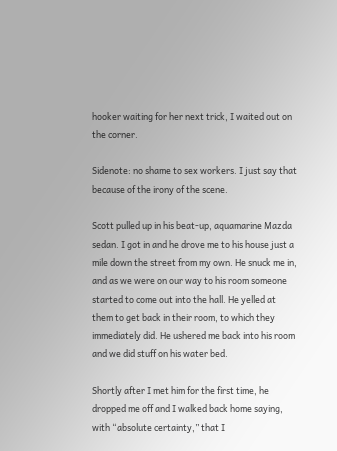hooker waiting for her next trick, I waited out on the corner.

Sidenote: no shame to sex workers. I just say that because of the irony of the scene.

Scott pulled up in his beat-up, aquamarine Mazda sedan. I got in and he drove me to his house just a mile down the street from my own. He snuck me in, and as we were on our way to his room someone started to come out into the hall. He yelled at them to get back in their room, to which they immediately did. He ushered me back into his room and we did stuff on his water bed.

Shortly after I met him for the first time, he dropped me off and I walked back home saying, with “absolute certainty,” that I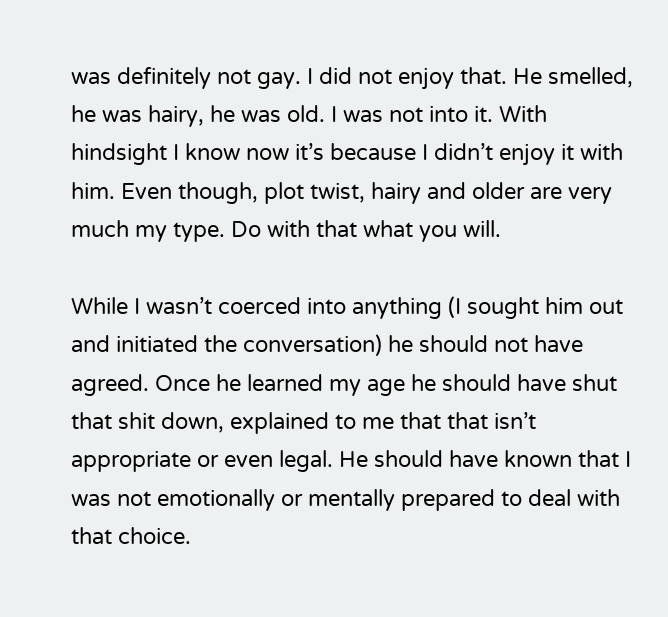was definitely not gay. I did not enjoy that. He smelled, he was hairy, he was old. I was not into it. With hindsight I know now it’s because I didn’t enjoy it with him. Even though, plot twist, hairy and older are very much my type. Do with that what you will.

While I wasn’t coerced into anything (I sought him out and initiated the conversation) he should not have agreed. Once he learned my age he should have shut that shit down, explained to me that that isn’t appropriate or even legal. He should have known that I was not emotionally or mentally prepared to deal with that choice.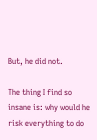But, he did not.

The thing I find so insane is: why would he risk everything to do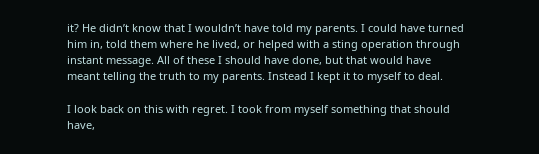it? He didn’t know that I wouldn’t have told my parents. I could have turned him in, told them where he lived, or helped with a sting operation through instant message. All of these I should have done, but that would have meant telling the truth to my parents. Instead I kept it to myself to deal.

I look back on this with regret. I took from myself something that should have,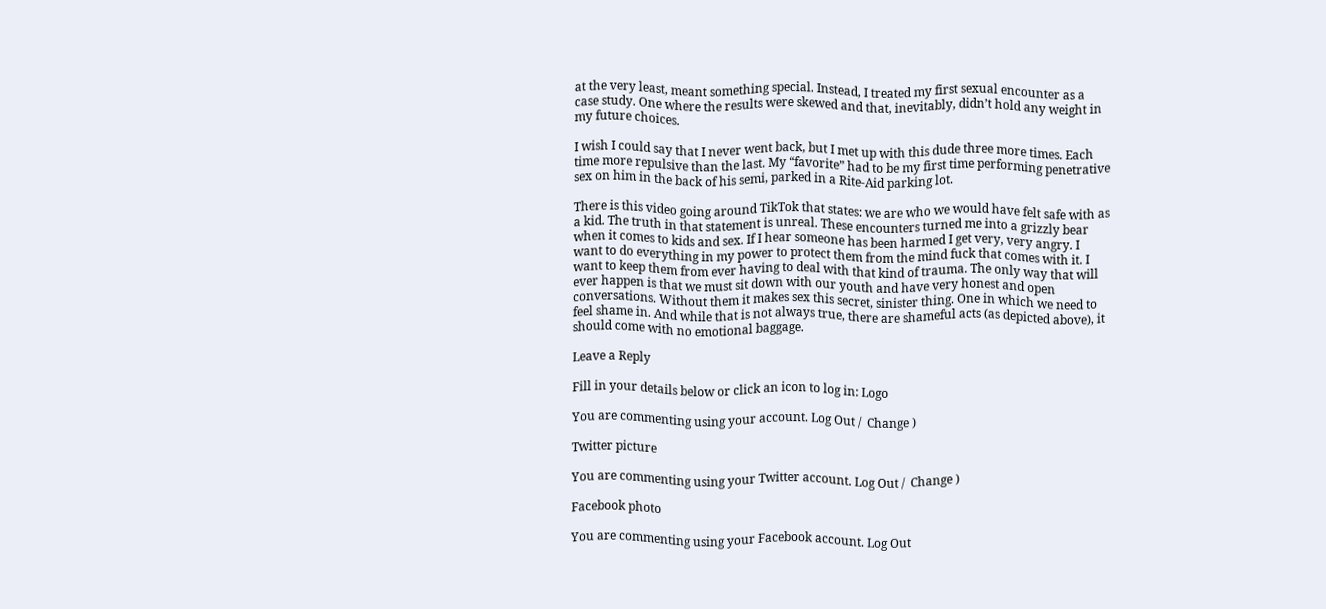at the very least, meant something special. Instead, I treated my first sexual encounter as a case study. One where the results were skewed and that, inevitably, didn’t hold any weight in my future choices.

I wish I could say that I never went back, but I met up with this dude three more times. Each time more repulsive than the last. My “favorite” had to be my first time performing penetrative sex on him in the back of his semi, parked in a Rite-Aid parking lot.

There is this video going around TikTok that states: we are who we would have felt safe with as a kid. The truth in that statement is unreal. These encounters turned me into a grizzly bear when it comes to kids and sex. If I hear someone has been harmed I get very, very angry. I want to do everything in my power to protect them from the mind fuck that comes with it. I want to keep them from ever having to deal with that kind of trauma. The only way that will ever happen is that we must sit down with our youth and have very honest and open conversations. Without them it makes sex this secret, sinister thing. One in which we need to feel shame in. And while that is not always true, there are shameful acts (as depicted above), it should come with no emotional baggage.

Leave a Reply

Fill in your details below or click an icon to log in: Logo

You are commenting using your account. Log Out /  Change )

Twitter picture

You are commenting using your Twitter account. Log Out /  Change )

Facebook photo

You are commenting using your Facebook account. Log Out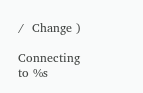/  Change )

Connecting to %s